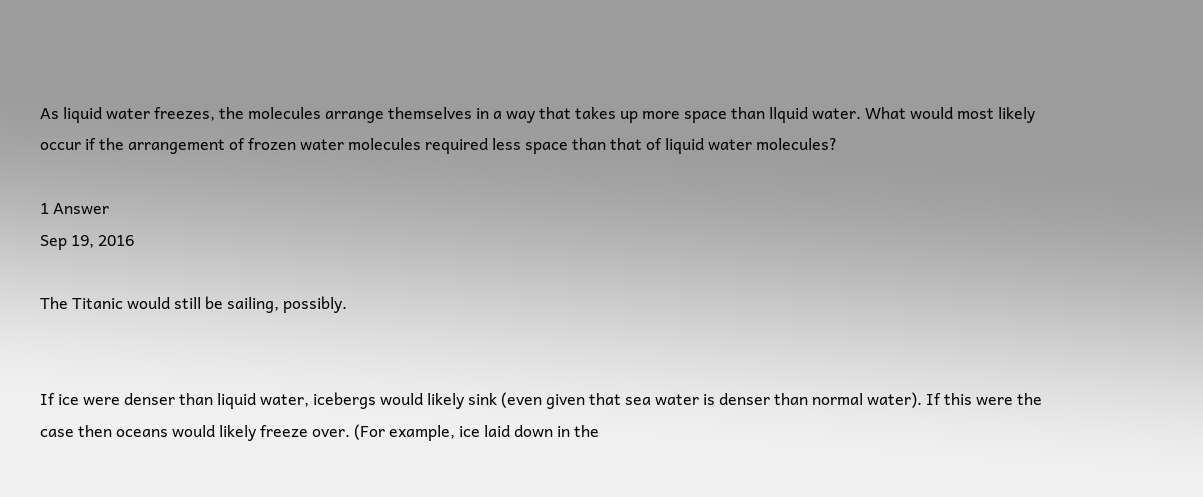As liquid water freezes, the molecules arrange themselves in a way that takes up more space than llquid water. What would most likely occur if the arrangement of frozen water molecules required less space than that of liquid water molecules?

1 Answer
Sep 19, 2016

The Titanic would still be sailing, possibly.


If ice were denser than liquid water, icebergs would likely sink (even given that sea water is denser than normal water). If this were the case then oceans would likely freeze over. (For example, ice laid down in the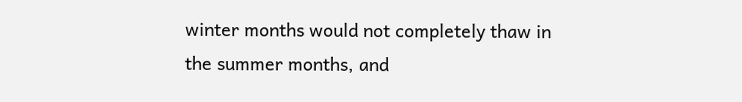winter months would not completely thaw in the summer months, and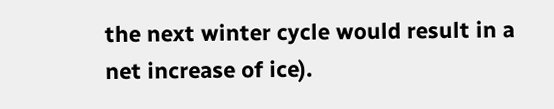the next winter cycle would result in a net increase of ice).